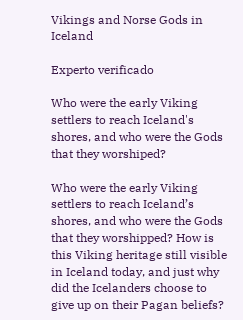Vikings and Norse Gods in Iceland

Experto verificado

Who were the early Viking settlers to reach Iceland's shores, and who were the Gods that they worshiped?

Who were the early Viking settlers to reach Iceland’s shores, and who were the Gods that they worshipped? How is this Viking heritage still visible in Iceland today, and just why did the Icelanders choose to give up on their Pagan beliefs?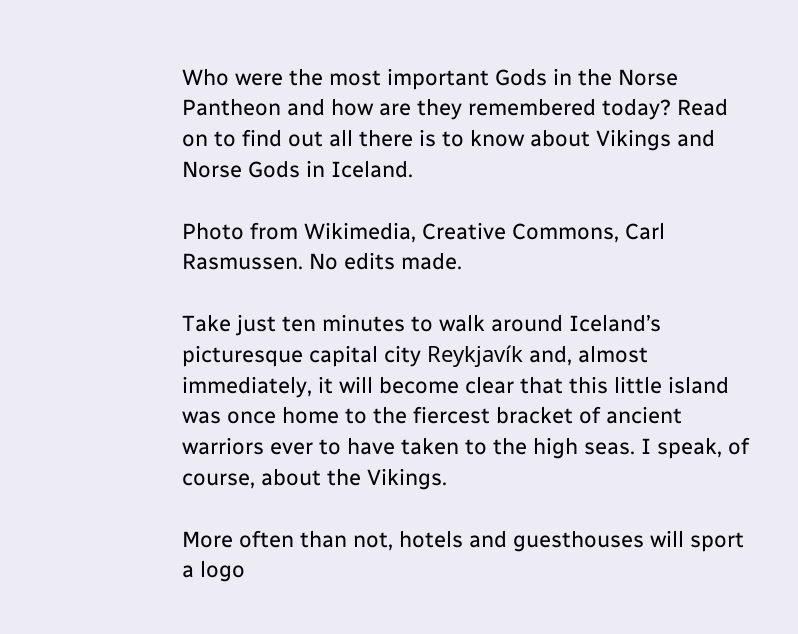Who were the most important Gods in the Norse Pantheon and how are they remembered today? Read on to find out all there is to know about Vikings and Norse Gods in Iceland.

Photo from Wikimedia, Creative Commons, Carl Rasmussen. No edits made.

Take just ten minutes to walk around Iceland’s picturesque capital city Reykjavík and, almost immediately, it will become clear that this little island was once home to the fiercest bracket of ancient warriors ever to have taken to the high seas. I speak, of course, about the Vikings.

More often than not, hotels and guesthouses will sport a logo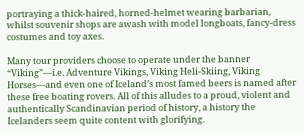portraying a thick-haired, horned-helmet wearing barbarian, whilst souvenir shops are awash with model longboats, fancy-dress costumes and toy axes.

Many tour providers choose to operate under the banner “Viking”—i.e. Adventure Vikings, Viking Heli-Skiing, Viking Horses—and even one of Iceland’s most famed beers is named after these free boating rovers. All of this alludes to a proud, violent and authentically Scandinavian period of history, a history the Icelanders seem quite content with glorifying.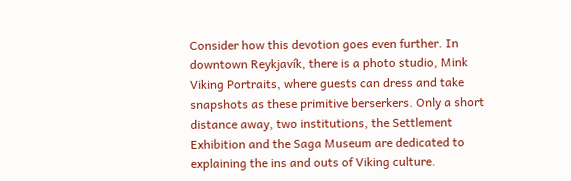Consider how this devotion goes even further. In downtown Reykjavík, there is a photo studio, Mink Viking Portraits, where guests can dress and take snapshots as these primitive berserkers. Only a short distance away, two institutions, the Settlement Exhibition and the Saga Museum are dedicated to explaining the ins and outs of Viking culture.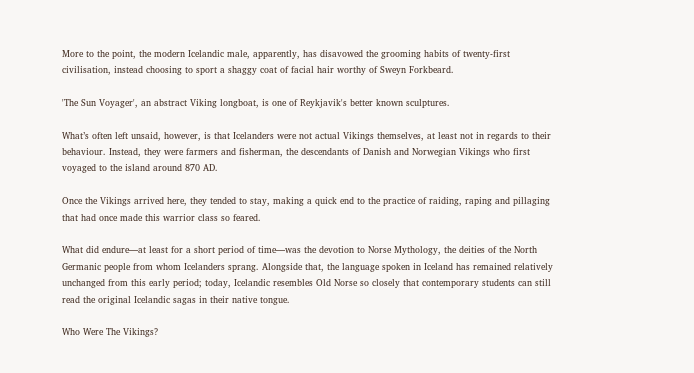More to the point, the modern Icelandic male, apparently, has disavowed the grooming habits of twenty-first civilisation, instead choosing to sport a shaggy coat of facial hair worthy of Sweyn Forkbeard.

'The Sun Voyager', an abstract Viking longboat, is one of Reykjavik's better known sculptures.

What’s often left unsaid, however, is that Icelanders were not actual Vikings themselves, at least not in regards to their behaviour. Instead, they were farmers and fisherman, the descendants of Danish and Norwegian Vikings who first voyaged to the island around 870 AD.

Once the Vikings arrived here, they tended to stay, making a quick end to the practice of raiding, raping and pillaging that had once made this warrior class so feared.

What did endure—at least for a short period of time—was the devotion to Norse Mythology, the deities of the North Germanic people from whom Icelanders sprang. Alongside that, the language spoken in Iceland has remained relatively unchanged from this early period; today, Icelandic resembles Old Norse so closely that contemporary students can still read the original Icelandic sagas in their native tongue.

Who Were The Vikings?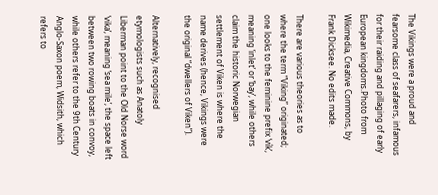The Vikings were a proud and fearsome class of seafarers, infamous for their raiding and pillaging of early European kingdoms.Photo from Wikimedia, Creative Commons, by Frank Dicksee. No edits made.

There are various theories as to where the term “Viking” originated; one looks to the feminine prefix ‘vík’, meaning ‘inlet’ or ‘bay’, while others claim the historic Norwegian settlement of Viken is where the name derives (hence, Vikings were the original “dwellers of Viken”).

Alternatively, recognised etymologists such as Anatoly Liberman point to the Old Norse word ‘vika’, meaning ‘sea mile’, the space left between two rowing boats in convoy, while others refer to the 9th Century Anglo-Saxon poem, Widsith, which refers to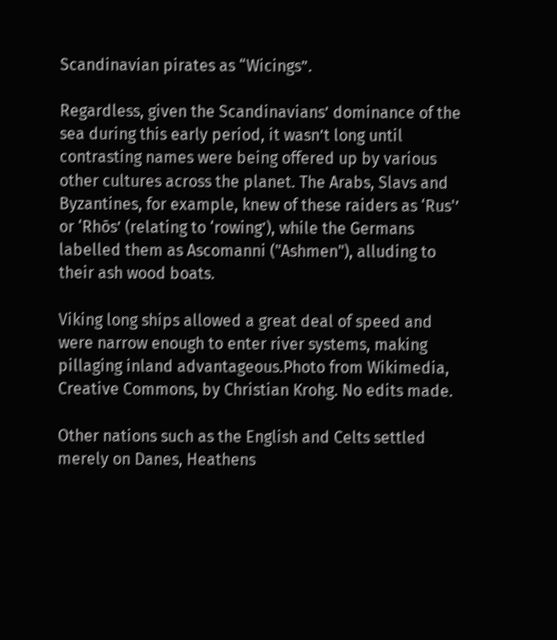Scandinavian pirates as “Wicings”.

Regardless, given the Scandinavians’ dominance of the sea during this early period, it wasn’t long until contrasting names were being offered up by various other cultures across the planet. The Arabs, Slavs and Byzantines, for example, knew of these raiders as ‘Rus'’ or ‘Rhōs’ (relating to ‘rowing’), while the Germans labelled them as Ascomanni ("Ashmen"), alluding to their ash wood boats.

Viking long ships allowed a great deal of speed and were narrow enough to enter river systems, making pillaging inland advantageous.Photo from Wikimedia, Creative Commons, by Christian Krohg. No edits made.

Other nations such as the English and Celts settled merely on Danes, Heathens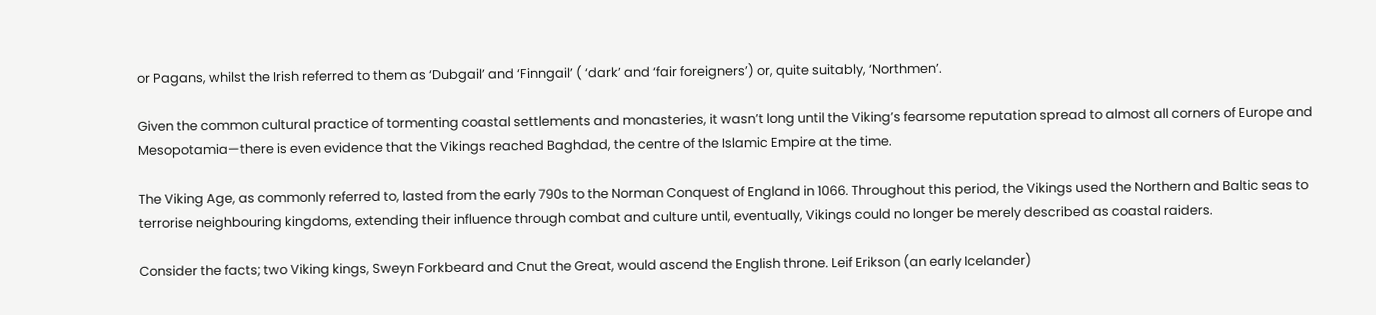or Pagans, whilst the Irish referred to them as ‘Dubgail’ and ‘Finngail’ ( ‘dark’ and ‘fair foreigners’) or, quite suitably, ‘Northmen’.

Given the common cultural practice of tormenting coastal settlements and monasteries, it wasn’t long until the Viking’s fearsome reputation spread to almost all corners of Europe and Mesopotamia—there is even evidence that the Vikings reached Baghdad, the centre of the Islamic Empire at the time.

The Viking Age, as commonly referred to, lasted from the early 790s to the Norman Conquest of England in 1066. Throughout this period, the Vikings used the Northern and Baltic seas to terrorise neighbouring kingdoms, extending their influence through combat and culture until, eventually, Vikings could no longer be merely described as coastal raiders.

Consider the facts; two Viking kings, Sweyn Forkbeard and Cnut the Great, would ascend the English throne. Leif Erikson (an early Icelander)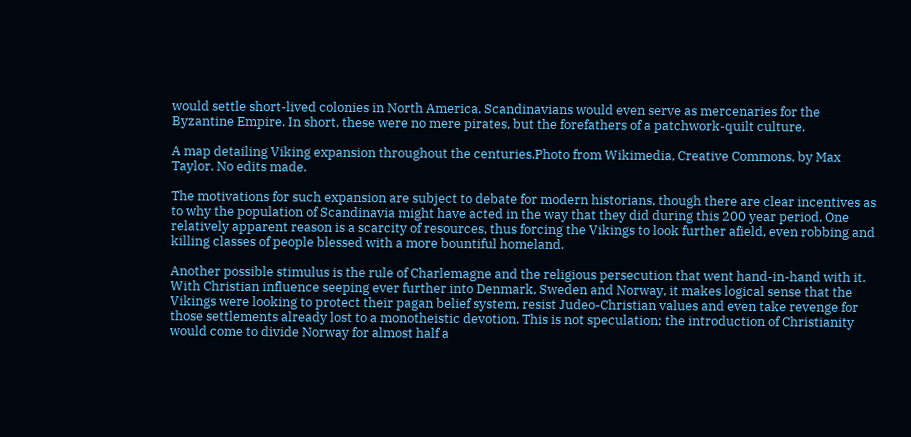would settle short-lived colonies in North America. Scandinavians would even serve as mercenaries for the Byzantine Empire. In short, these were no mere pirates, but the forefathers of a patchwork-quilt culture.

A map detailing Viking expansion throughout the centuries.Photo from Wikimedia, Creative Commons, by Max Taylor. No edits made.

The motivations for such expansion are subject to debate for modern historians, though there are clear incentives as to why the population of Scandinavia might have acted in the way that they did during this 200 year period. One relatively apparent reason is a scarcity of resources, thus forcing the Vikings to look further afield, even robbing and killing classes of people blessed with a more bountiful homeland.

Another possible stimulus is the rule of Charlemagne and the religious persecution that went hand-in-hand with it. With Christian influence seeping ever further into Denmark, Sweden and Norway, it makes logical sense that the Vikings were looking to protect their pagan belief system, resist Judeo-Christian values and even take revenge for those settlements already lost to a monotheistic devotion. This is not speculation; the introduction of Christianity would come to divide Norway for almost half a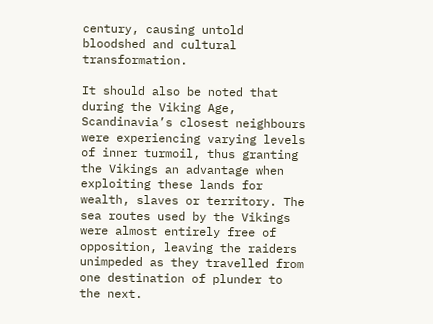century, causing untold bloodshed and cultural transformation.

It should also be noted that during the Viking Age, Scandinavia’s closest neighbours were experiencing varying levels of inner turmoil, thus granting the Vikings an advantage when exploiting these lands for wealth, slaves or territory. The sea routes used by the Vikings were almost entirely free of opposition, leaving the raiders unimpeded as they travelled from one destination of plunder to the next.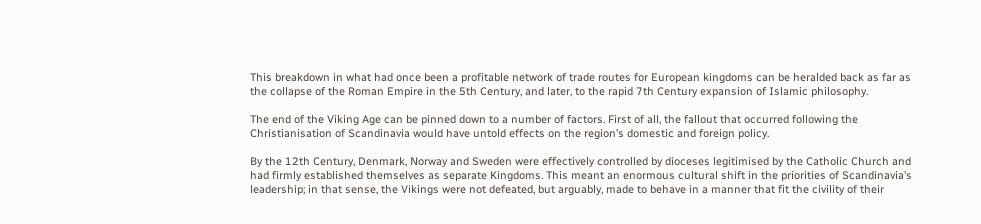This breakdown in what had once been a profitable network of trade routes for European kingdoms can be heralded back as far as the collapse of the Roman Empire in the 5th Century, and later, to the rapid 7th Century expansion of Islamic philosophy.

The end of the Viking Age can be pinned down to a number of factors. First of all, the fallout that occurred following the Christianisation of Scandinavia would have untold effects on the region’s domestic and foreign policy.

By the 12th Century, Denmark, Norway and Sweden were effectively controlled by dioceses legitimised by the Catholic Church and had firmly established themselves as separate Kingdoms. This meant an enormous cultural shift in the priorities of Scandinavia’s leadership; in that sense, the Vikings were not defeated, but arguably, made to behave in a manner that fit the civility of their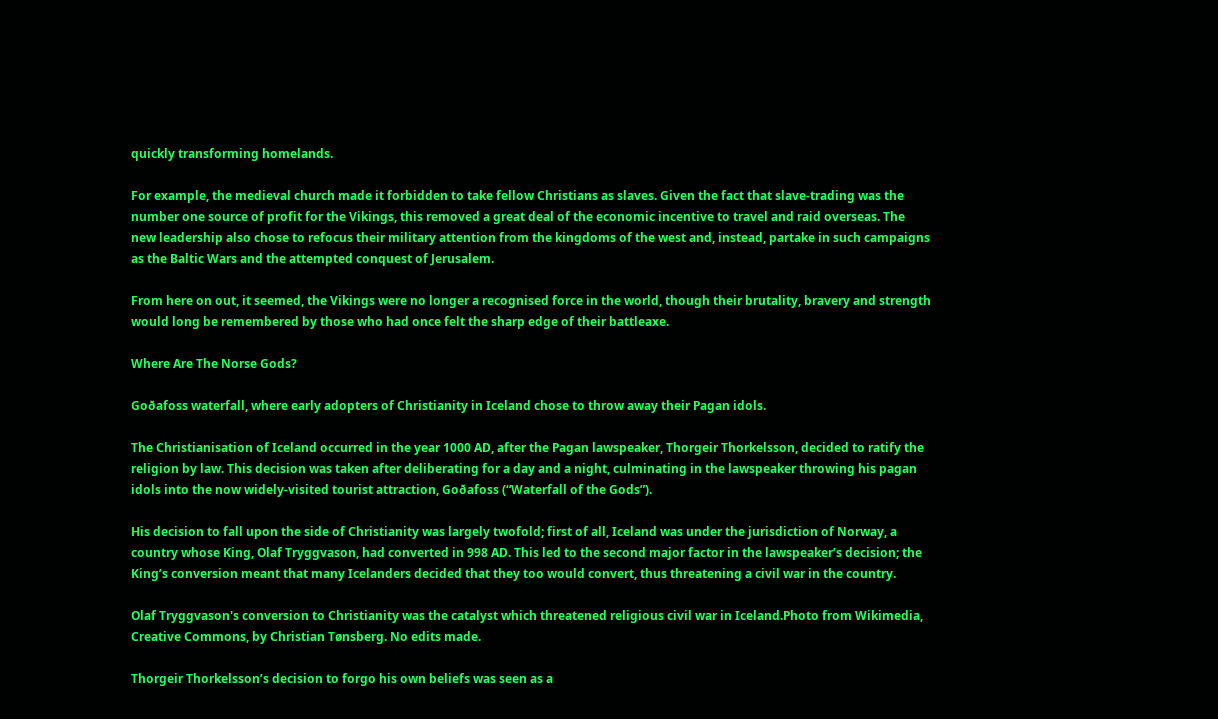quickly transforming homelands.

For example, the medieval church made it forbidden to take fellow Christians as slaves. Given the fact that slave-trading was the number one source of profit for the Vikings, this removed a great deal of the economic incentive to travel and raid overseas. The new leadership also chose to refocus their military attention from the kingdoms of the west and, instead, partake in such campaigns as the Baltic Wars and the attempted conquest of Jerusalem.

From here on out, it seemed, the Vikings were no longer a recognised force in the world, though their brutality, bravery and strength would long be remembered by those who had once felt the sharp edge of their battleaxe.

Where Are The Norse Gods?

Goðafoss waterfall, where early adopters of Christianity in Iceland chose to throw away their Pagan idols.

The Christianisation of Iceland occurred in the year 1000 AD, after the Pagan lawspeaker, Thorgeir Thorkelsson, decided to ratify the religion by law. This decision was taken after deliberating for a day and a night, culminating in the lawspeaker throwing his pagan idols into the now widely-visited tourist attraction, Goðafoss (“Waterfall of the Gods”).

His decision to fall upon the side of Christianity was largely twofold; first of all, Iceland was under the jurisdiction of Norway, a country whose King, Olaf Tryggvason, had converted in 998 AD. This led to the second major factor in the lawspeaker’s decision; the King’s conversion meant that many Icelanders decided that they too would convert, thus threatening a civil war in the country.

Olaf Tryggvason's conversion to Christianity was the catalyst which threatened religious civil war in Iceland.Photo from Wikimedia, Creative Commons, by Christian Tønsberg. No edits made.

Thorgeir Thorkelsson’s decision to forgo his own beliefs was seen as a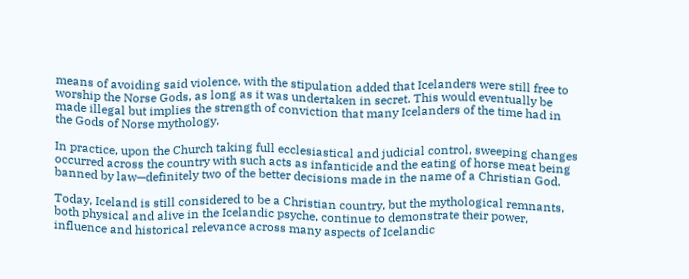means of avoiding said violence, with the stipulation added that Icelanders were still free to worship the Norse Gods, as long as it was undertaken in secret. This would eventually be made illegal but implies the strength of conviction that many Icelanders of the time had in the Gods of Norse mythology.

In practice, upon the Church taking full ecclesiastical and judicial control, sweeping changes occurred across the country with such acts as infanticide and the eating of horse meat being banned by law—definitely two of the better decisions made in the name of a Christian God.

Today, Iceland is still considered to be a Christian country, but the mythological remnants, both physical and alive in the Icelandic psyche, continue to demonstrate their power, influence and historical relevance across many aspects of Icelandic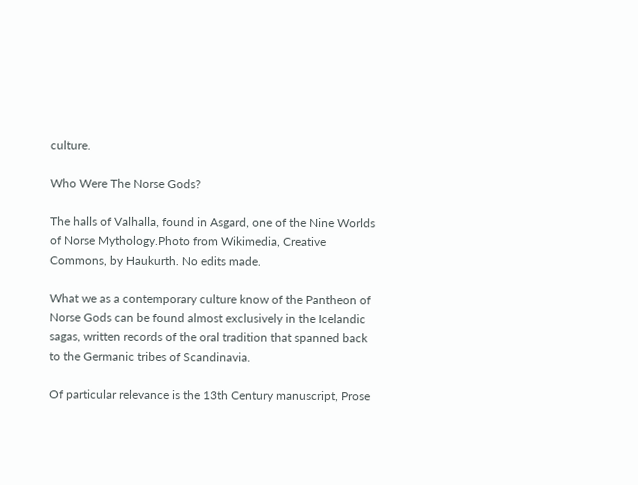culture.

Who Were The Norse Gods?

The halls of Valhalla, found in Asgard, one of the Nine Worlds of Norse Mythology.Photo from Wikimedia, Creative Commons, by Haukurth. No edits made.

What we as a contemporary culture know of the Pantheon of Norse Gods can be found almost exclusively in the Icelandic sagas, written records of the oral tradition that spanned back to the Germanic tribes of Scandinavia.

Of particular relevance is the 13th Century manuscript, Prose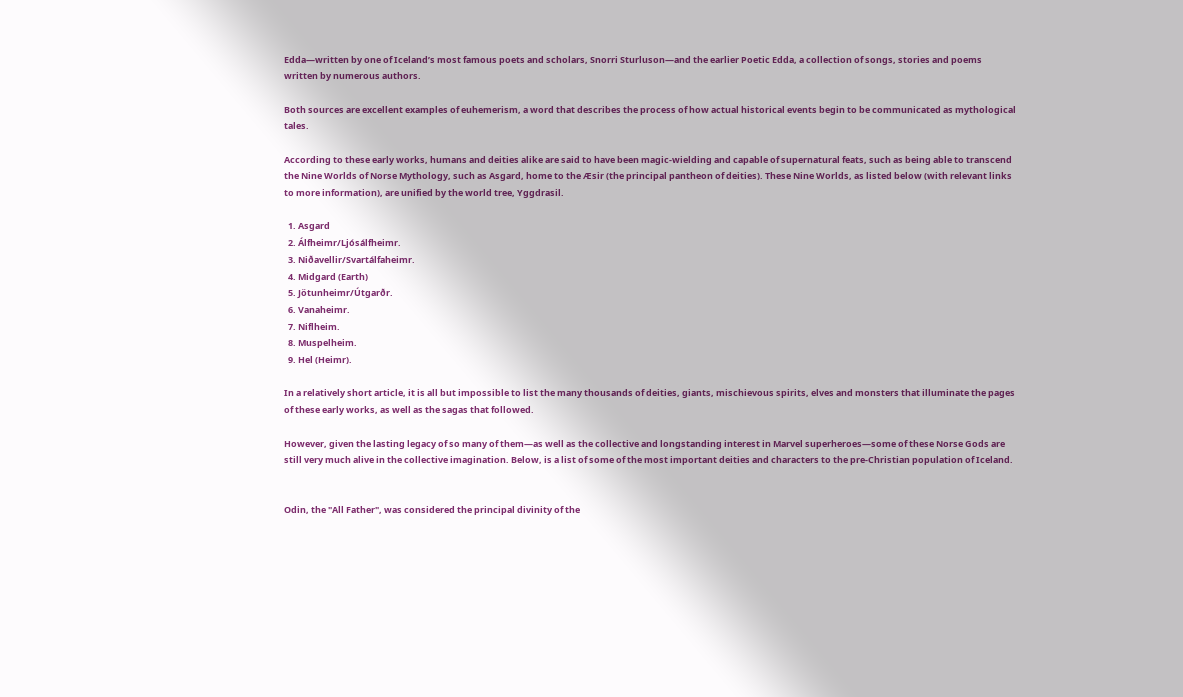Edda—written by one of Iceland’s most famous poets and scholars, Snorri Sturluson—and the earlier Poetic Edda, a collection of songs, stories and poems written by numerous authors.

Both sources are excellent examples of euhemerism, a word that describes the process of how actual historical events begin to be communicated as mythological tales.

According to these early works, humans and deities alike are said to have been magic-wielding and capable of supernatural feats, such as being able to transcend the Nine Worlds of Norse Mythology, such as Asgard, home to the Æsir (the principal pantheon of deities). These Nine Worlds, as listed below (with relevant links to more information), are unified by the world tree, Yggdrasil.

  1. Asgard
  2. Álfheimr/Ljósálfheimr.
  3. Niðavellir/Svartálfaheimr.
  4. Midgard (Earth)
  5. Jötunheimr/Útgarðr.
  6. Vanaheimr.
  7. Niflheim.
  8. Muspelheim.
  9. Hel (Heimr).

In a relatively short article, it is all but impossible to list the many thousands of deities, giants, mischievous spirits, elves and monsters that illuminate the pages of these early works, as well as the sagas that followed.

However, given the lasting legacy of so many of them—as well as the collective and longstanding interest in Marvel superheroes—some of these Norse Gods are still very much alive in the collective imagination. Below, is a list of some of the most important deities and characters to the pre-Christian population of Iceland.


Odin, the "All Father", was considered the principal divinity of the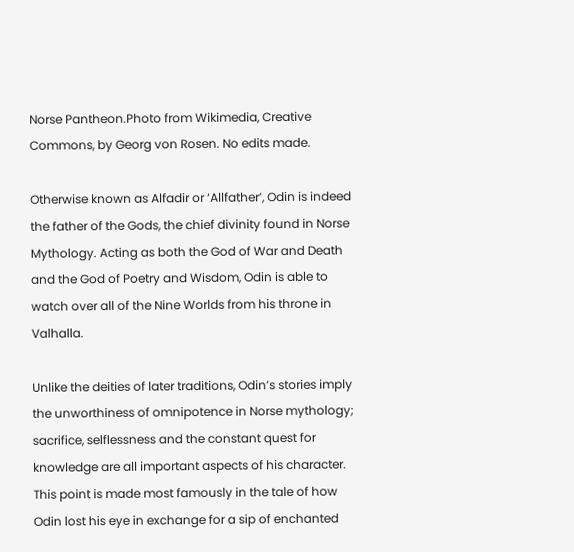Norse Pantheon.Photo from Wikimedia, Creative Commons, by Georg von Rosen. No edits made.

Otherwise known as Alfadir or ‘Allfather’, Odin is indeed the father of the Gods, the chief divinity found in Norse Mythology. Acting as both the God of War and Death and the God of Poetry and Wisdom, Odin is able to watch over all of the Nine Worlds from his throne in Valhalla.

Unlike the deities of later traditions, Odin’s stories imply the unworthiness of omnipotence in Norse mythology; sacrifice, selflessness and the constant quest for knowledge are all important aspects of his character. This point is made most famously in the tale of how Odin lost his eye in exchange for a sip of enchanted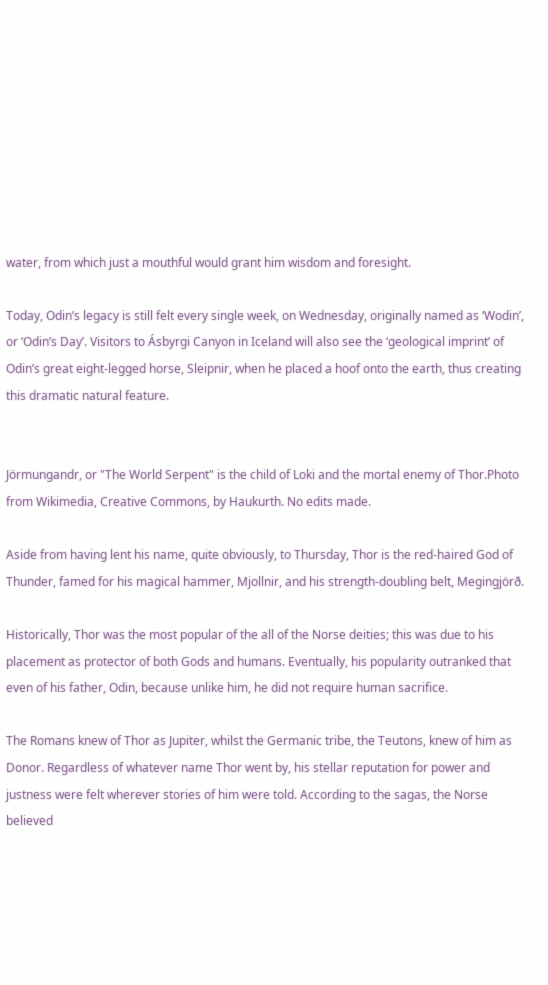water, from which just a mouthful would grant him wisdom and foresight.

Today, Odin’s legacy is still felt every single week, on Wednesday, originally named as ‘Wodin’, or ‘Odin’s Day’. Visitors to Ásbyrgi Canyon in Iceland will also see the ‘geological imprint’ of Odin’s great eight-legged horse, Sleipnir, when he placed a hoof onto the earth, thus creating this dramatic natural feature.


Jörmungandr, or "The World Serpent" is the child of Loki and the mortal enemy of Thor.Photo from Wikimedia, Creative Commons, by Haukurth. No edits made.

Aside from having lent his name, quite obviously, to Thursday, Thor is the red-haired God of Thunder, famed for his magical hammer, Mjollnir, and his strength-doubling belt, Megingjörð.

Historically, Thor was the most popular of the all of the Norse deities; this was due to his placement as protector of both Gods and humans. Eventually, his popularity outranked that even of his father, Odin, because unlike him, he did not require human sacrifice.

The Romans knew of Thor as Jupiter, whilst the Germanic tribe, the Teutons, knew of him as Donor. Regardless of whatever name Thor went by, his stellar reputation for power and justness were felt wherever stories of him were told. According to the sagas, the Norse believed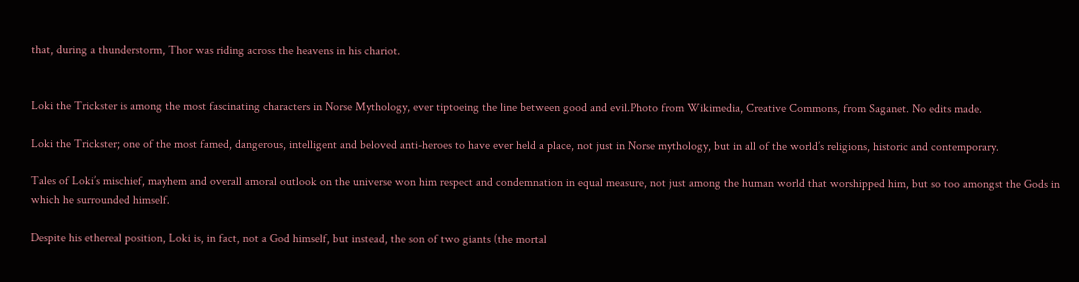that, during a thunderstorm, Thor was riding across the heavens in his chariot.


Loki the Trickster is among the most fascinating characters in Norse Mythology, ever tiptoeing the line between good and evil.Photo from Wikimedia, Creative Commons, from Saganet. No edits made.

Loki the Trickster; one of the most famed, dangerous, intelligent and beloved anti-heroes to have ever held a place, not just in Norse mythology, but in all of the world’s religions, historic and contemporary.

Tales of Loki’s mischief, mayhem and overall amoral outlook on the universe won him respect and condemnation in equal measure, not just among the human world that worshipped him, but so too amongst the Gods in which he surrounded himself.

Despite his ethereal position, Loki is, in fact, not a God himself, but instead, the son of two giants (the mortal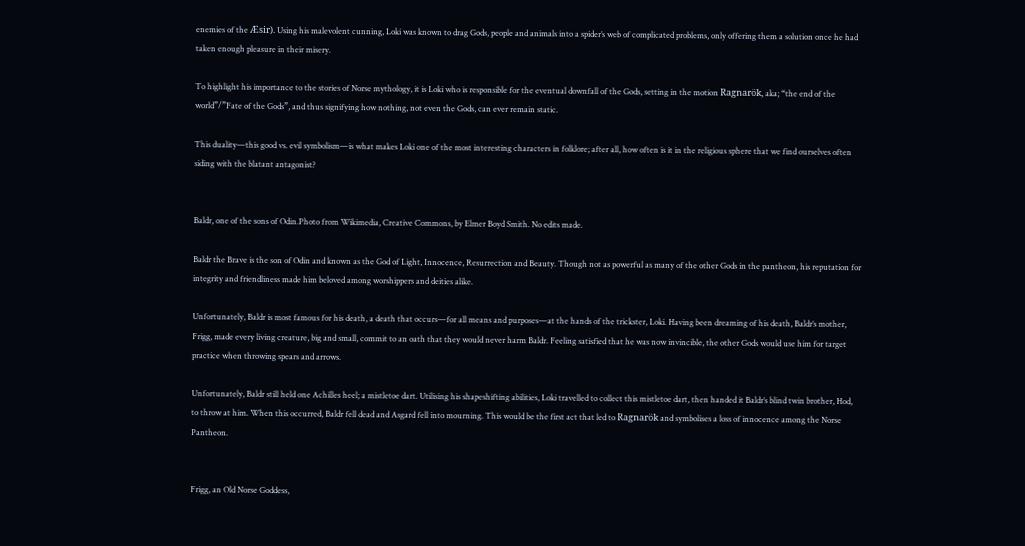enemies of the Æsir). Using his malevolent cunning, Loki was known to drag Gods, people and animals into a spider’s web of complicated problems, only offering them a solution once he had taken enough pleasure in their misery.

To highlight his importance to the stories of Norse mythology, it is Loki who is responsible for the eventual downfall of the Gods, setting in the motion Ragnarök, aka; “the end of the world”/”Fate of the Gods”, and thus signifying how nothing, not even the Gods, can ever remain static.

This duality—this good vs. evil symbolism—is what makes Loki one of the most interesting characters in folklore; after all, how often is it in the religious sphere that we find ourselves often siding with the blatant antagonist?


Baldr, one of the sons of Odin.Photo from Wikimedia, Creative Commons, by Elmer Boyd Smith. No edits made.

Baldr the Brave is the son of Odin and known as the God of Light, Innocence, Resurrection and Beauty. Though not as powerful as many of the other Gods in the pantheon, his reputation for integrity and friendliness made him beloved among worshippers and deities alike.

Unfortunately, Baldr is most famous for his death, a death that occurs—for all means and purposes—at the hands of the trickster, Loki. Having been dreaming of his death, Baldr’s mother, Frigg, made every living creature, big and small, commit to an oath that they would never harm Baldr. Feeling satisfied that he was now invincible, the other Gods would use him for target practice when throwing spears and arrows.

Unfortunately, Baldr still held one Achilles heel; a mistletoe dart. Utilising his shapeshifting abilities, Loki travelled to collect this mistletoe dart, then handed it Baldr’s blind twin brother, Hod, to throw at him. When this occurred, Baldr fell dead and Asgard fell into mourning. This would be the first act that led to Ragnarök and symbolises a loss of innocence among the Norse Pantheon.


Frigg, an Old Norse Goddess,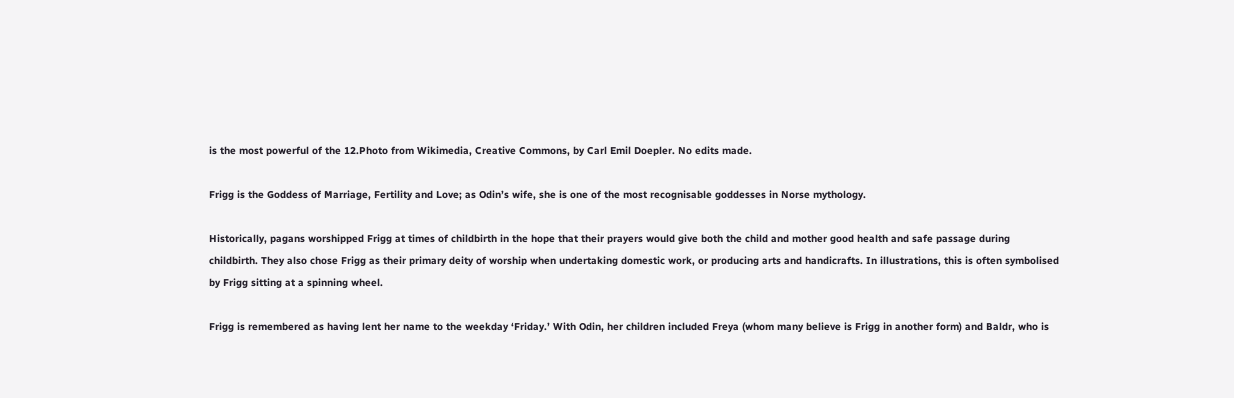is the most powerful of the 12.Photo from Wikimedia, Creative Commons, by Carl Emil Doepler. No edits made.

Frigg is the Goddess of Marriage, Fertility and Love; as Odin’s wife, she is one of the most recognisable goddesses in Norse mythology.

Historically, pagans worshipped Frigg at times of childbirth in the hope that their prayers would give both the child and mother good health and safe passage during childbirth. They also chose Frigg as their primary deity of worship when undertaking domestic work, or producing arts and handicrafts. In illustrations, this is often symbolised by Frigg sitting at a spinning wheel.

Frigg is remembered as having lent her name to the weekday ‘Friday.’ With Odin, her children included Freya (whom many believe is Frigg in another form) and Baldr, who is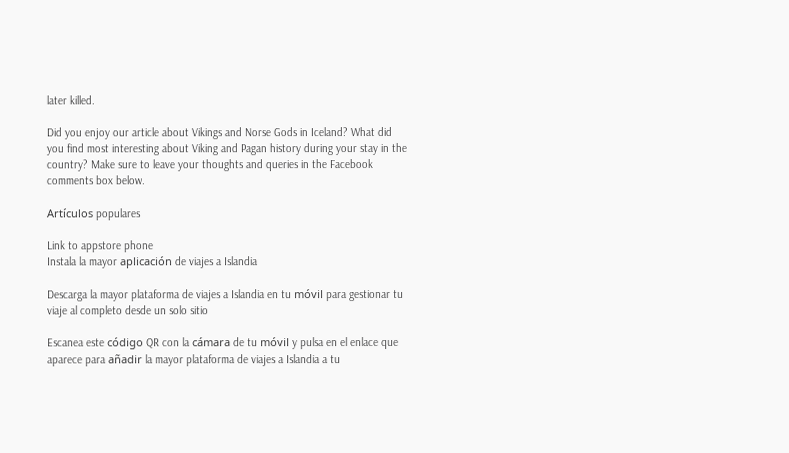later killed.

Did you enjoy our article about Vikings and Norse Gods in Iceland? What did you find most interesting about Viking and Pagan history during your stay in the country? Make sure to leave your thoughts and queries in the Facebook comments box below.

Artículos populares

Link to appstore phone
Instala la mayor aplicación de viajes a Islandia

Descarga la mayor plataforma de viajes a Islandia en tu móvil para gestionar tu viaje al completo desde un solo sitio

Escanea este código QR con la cámara de tu móvil y pulsa en el enlace que aparece para añadir la mayor plataforma de viajes a Islandia a tu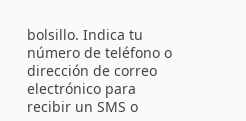bolsillo. Indica tu número de teléfono o dirección de correo electrónico para recibir un SMS o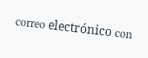correo electrónico con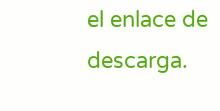el enlace de descarga.